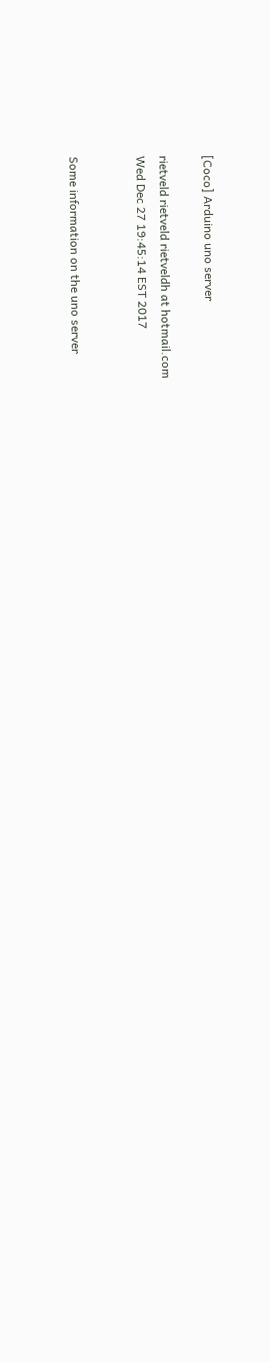[Coco] Arduino uno server

rietveld rietveld rietveldh at hotmail.com
Wed Dec 27 19:45:14 EST 2017


Some information on the uno server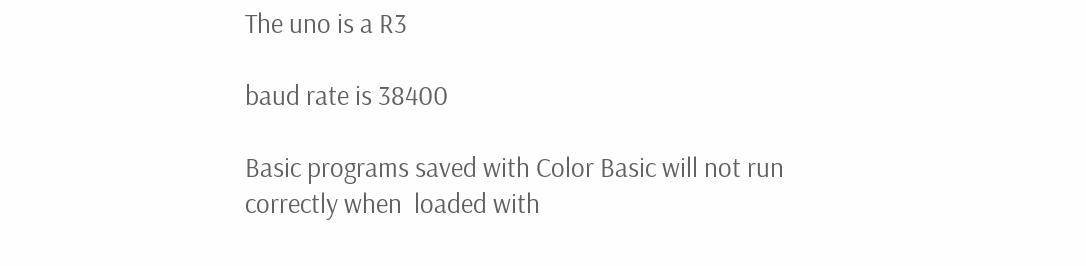The uno is a R3

baud rate is 38400

Basic programs saved with Color Basic will not run correctly when  loaded with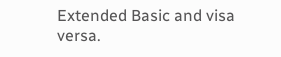Extended Basic and visa versa.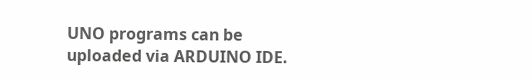UNO programs can be uploaded via ARDUINO IDE.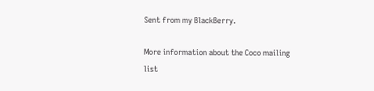Sent from my BlackBerry.

More information about the Coco mailing list